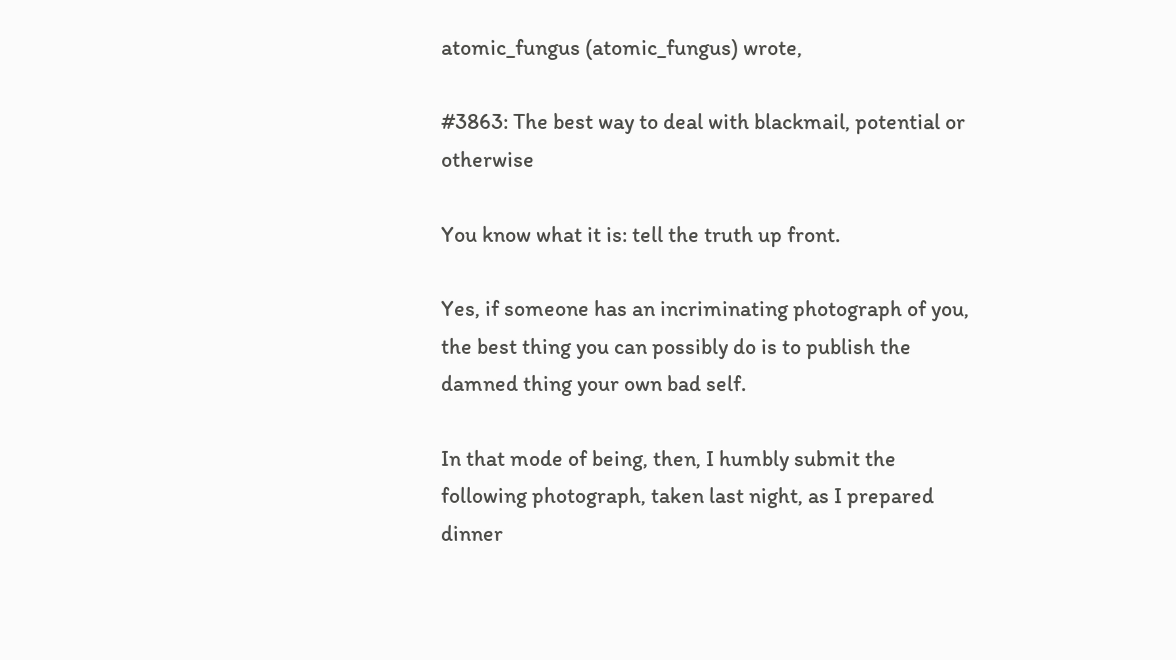atomic_fungus (atomic_fungus) wrote,

#3863: The best way to deal with blackmail, potential or otherwise

You know what it is: tell the truth up front.

Yes, if someone has an incriminating photograph of you, the best thing you can possibly do is to publish the damned thing your own bad self.

In that mode of being, then, I humbly submit the following photograph, taken last night, as I prepared dinner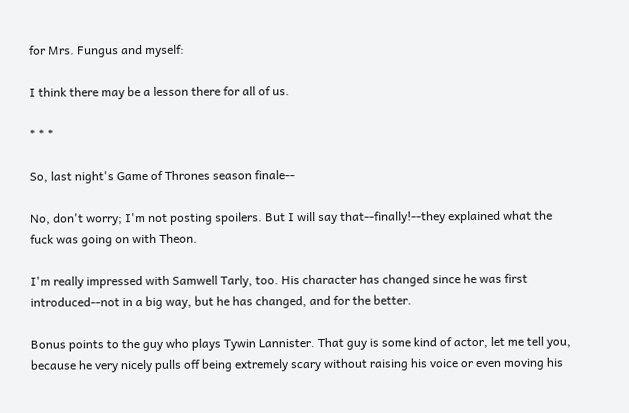for Mrs. Fungus and myself:

I think there may be a lesson there for all of us.

* * *

So, last night's Game of Thrones season finale--

No, don't worry; I'm not posting spoilers. But I will say that--finally!--they explained what the fuck was going on with Theon.

I'm really impressed with Samwell Tarly, too. His character has changed since he was first introduced--not in a big way, but he has changed, and for the better.

Bonus points to the guy who plays Tywin Lannister. That guy is some kind of actor, let me tell you, because he very nicely pulls off being extremely scary without raising his voice or even moving his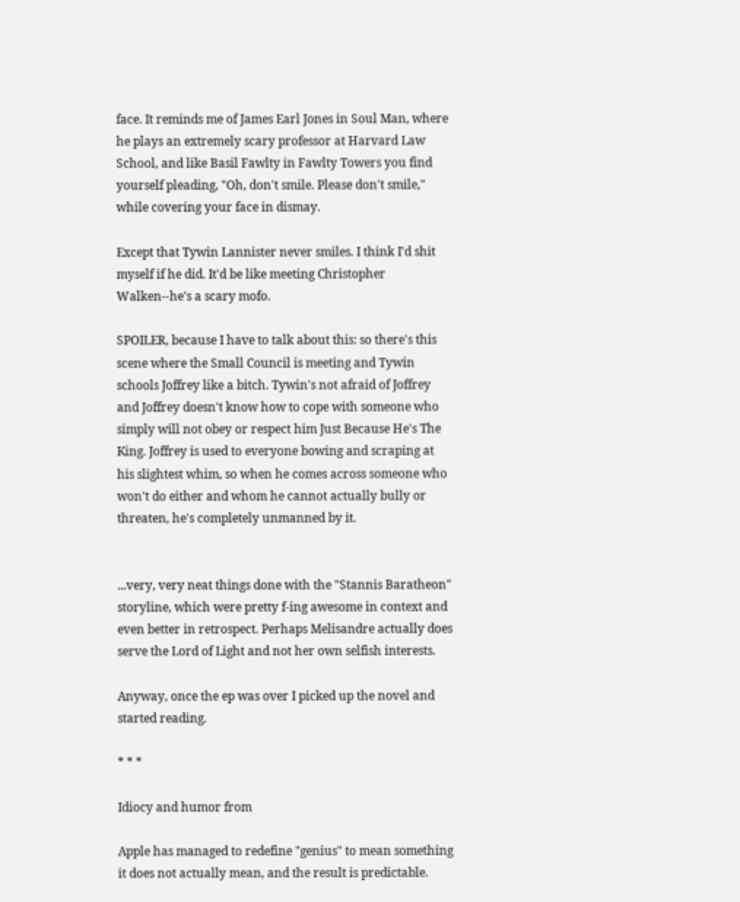face. It reminds me of James Earl Jones in Soul Man, where he plays an extremely scary professor at Harvard Law School, and like Basil Fawlty in Fawlty Towers you find yourself pleading, "Oh, don't smile. Please don't smile," while covering your face in dismay.

Except that Tywin Lannister never smiles. I think I'd shit myself if he did. It'd be like meeting Christopher Walken--he's a scary mofo.

SPOILER, because I have to talk about this: so there's this scene where the Small Council is meeting and Tywin schools Joffrey like a bitch. Tywin's not afraid of Joffrey and Joffrey doesn't know how to cope with someone who simply will not obey or respect him Just Because He's The King. Joffrey is used to everyone bowing and scraping at his slightest whim, so when he comes across someone who won't do either and whom he cannot actually bully or threaten, he's completely unmanned by it.


...very, very neat things done with the "Stannis Baratheon" storyline, which were pretty f-ing awesome in context and even better in retrospect. Perhaps Melisandre actually does serve the Lord of Light and not her own selfish interests.

Anyway, once the ep was over I picked up the novel and started reading.

* * *

Idiocy and humor from

Apple has managed to redefine "genius" to mean something it does not actually mean, and the result is predictable.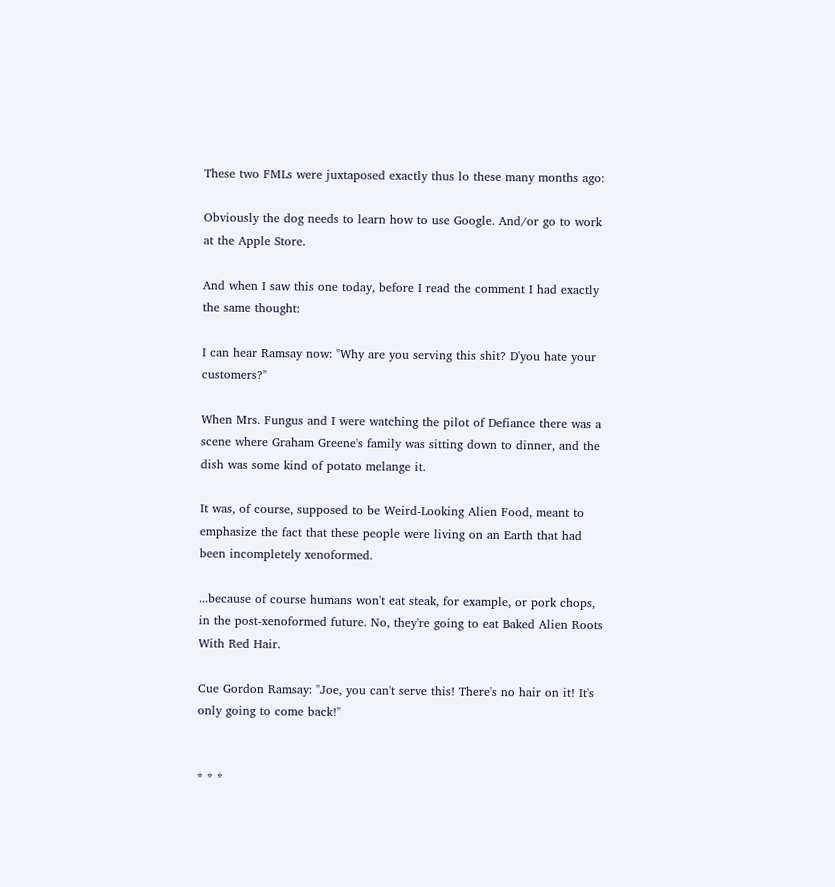These two FMLs were juxtaposed exactly thus lo these many months ago:

Obviously the dog needs to learn how to use Google. And/or go to work at the Apple Store.

And when I saw this one today, before I read the comment I had exactly the same thought:

I can hear Ramsay now: "Why are you serving this shit? D'you hate your customers?"

When Mrs. Fungus and I were watching the pilot of Defiance there was a scene where Graham Greene's family was sitting down to dinner, and the dish was some kind of potato melange it.

It was, of course, supposed to be Weird-Looking Alien Food, meant to emphasize the fact that these people were living on an Earth that had been incompletely xenoformed.

...because of course humans won't eat steak, for example, or pork chops, in the post-xenoformed future. No, they're going to eat Baked Alien Roots With Red Hair.

Cue Gordon Ramsay: "Joe, you can't serve this! There's no hair on it! It's only going to come back!"


* * *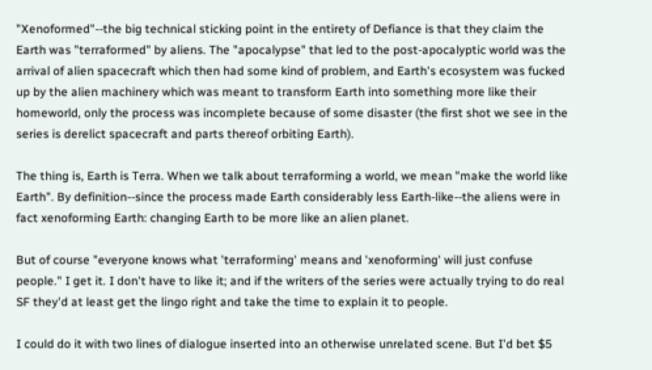"Xenoformed"--the big technical sticking point in the entirety of Defiance is that they claim the Earth was "terraformed" by aliens. The "apocalypse" that led to the post-apocalyptic world was the arrival of alien spacecraft which then had some kind of problem, and Earth's ecosystem was fucked up by the alien machinery which was meant to transform Earth into something more like their homeworld, only the process was incomplete because of some disaster (the first shot we see in the series is derelict spacecraft and parts thereof orbiting Earth).

The thing is, Earth is Terra. When we talk about terraforming a world, we mean "make the world like Earth". By definition--since the process made Earth considerably less Earth-like--the aliens were in fact xenoforming Earth: changing Earth to be more like an alien planet.

But of course "everyone knows what 'terraforming' means and 'xenoforming' will just confuse people." I get it. I don't have to like it; and if the writers of the series were actually trying to do real SF they'd at least get the lingo right and take the time to explain it to people.

I could do it with two lines of dialogue inserted into an otherwise unrelated scene. But I'd bet $5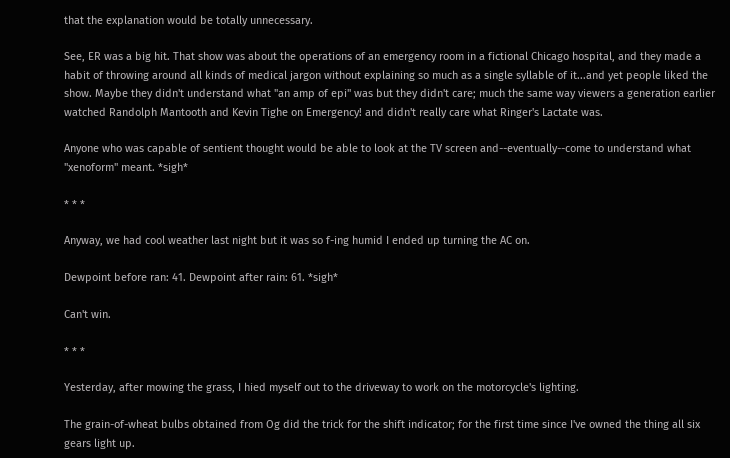that the explanation would be totally unnecessary.

See, ER was a big hit. That show was about the operations of an emergency room in a fictional Chicago hospital, and they made a habit of throwing around all kinds of medical jargon without explaining so much as a single syllable of it...and yet people liked the show. Maybe they didn't understand what "an amp of epi" was but they didn't care; much the same way viewers a generation earlier watched Randolph Mantooth and Kevin Tighe on Emergency! and didn't really care what Ringer's Lactate was.

Anyone who was capable of sentient thought would be able to look at the TV screen and--eventually--come to understand what "xenoform" meant. *sigh*

* * *

Anyway, we had cool weather last night but it was so f-ing humid I ended up turning the AC on.

Dewpoint before ran: 41. Dewpoint after rain: 61. *sigh*

Can't win.

* * *

Yesterday, after mowing the grass, I hied myself out to the driveway to work on the motorcycle's lighting.

The grain-of-wheat bulbs obtained from Og did the trick for the shift indicator; for the first time since I've owned the thing all six gears light up.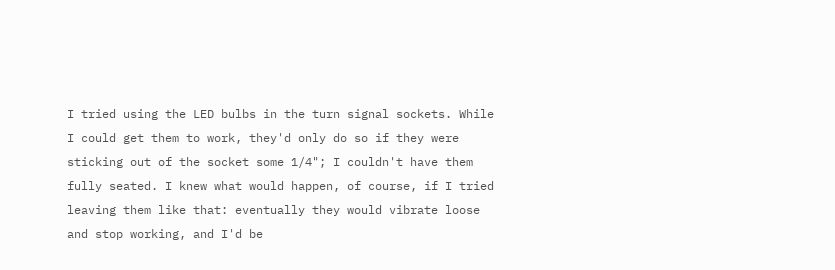I tried using the LED bulbs in the turn signal sockets. While I could get them to work, they'd only do so if they were sticking out of the socket some 1/4"; I couldn't have them fully seated. I knew what would happen, of course, if I tried leaving them like that: eventually they would vibrate loose and stop working, and I'd be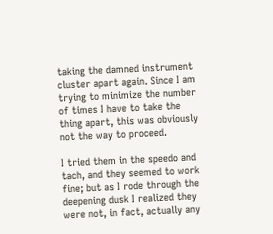taking the damned instrument cluster apart again. Since I am trying to minimize the number of times I have to take the thing apart, this was obviously not the way to proceed.

I tried them in the speedo and tach, and they seemed to work fine; but as I rode through the deepening dusk I realized they were not, in fact, actually any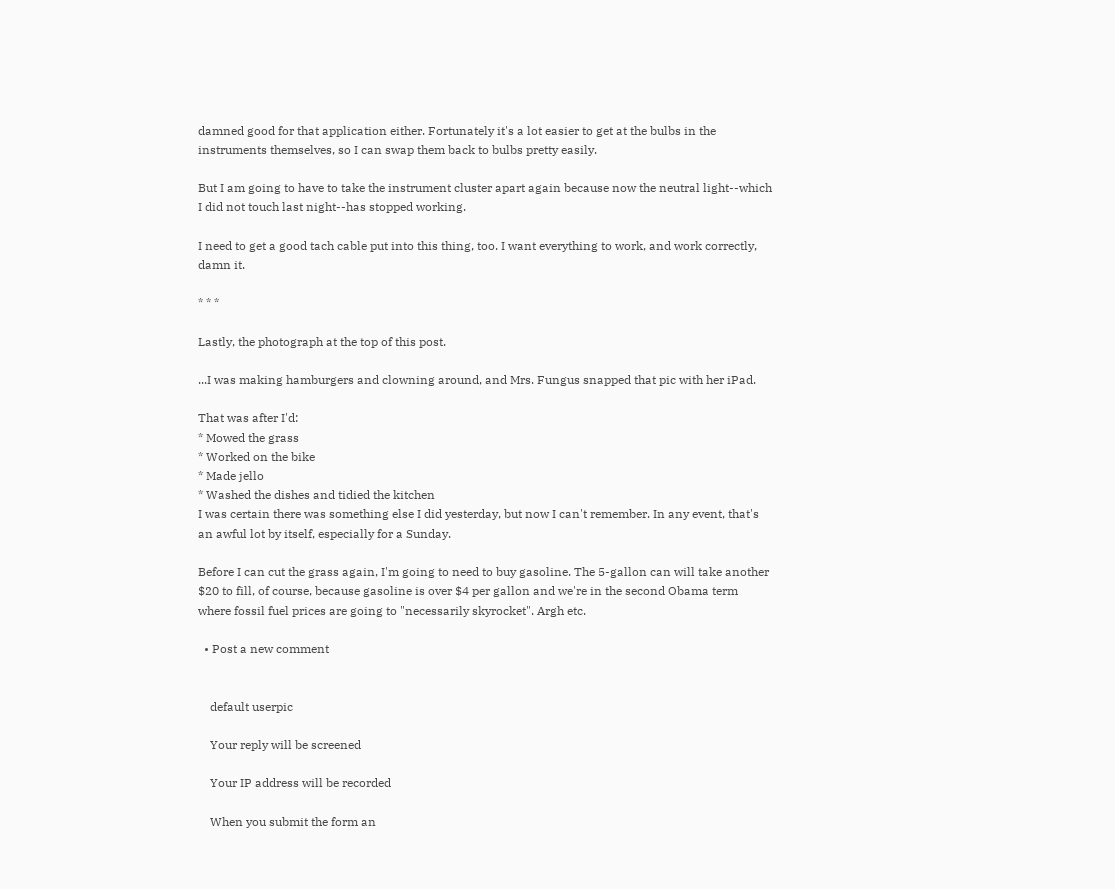damned good for that application either. Fortunately it's a lot easier to get at the bulbs in the instruments themselves, so I can swap them back to bulbs pretty easily.

But I am going to have to take the instrument cluster apart again because now the neutral light--which I did not touch last night--has stopped working.

I need to get a good tach cable put into this thing, too. I want everything to work, and work correctly, damn it.

* * *

Lastly, the photograph at the top of this post.

...I was making hamburgers and clowning around, and Mrs. Fungus snapped that pic with her iPad.

That was after I'd:
* Mowed the grass
* Worked on the bike
* Made jello
* Washed the dishes and tidied the kitchen
I was certain there was something else I did yesterday, but now I can't remember. In any event, that's an awful lot by itself, especially for a Sunday.

Before I can cut the grass again, I'm going to need to buy gasoline. The 5-gallon can will take another $20 to fill, of course, because gasoline is over $4 per gallon and we're in the second Obama term where fossil fuel prices are going to "necessarily skyrocket". Argh etc.

  • Post a new comment


    default userpic

    Your reply will be screened

    Your IP address will be recorded

    When you submit the form an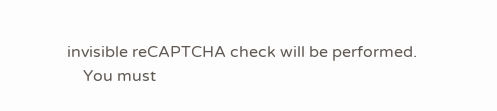invisible reCAPTCHA check will be performed.
    You must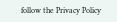follow the Privacy Policy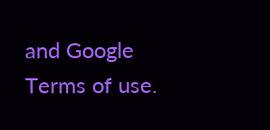and Google Terms of use.